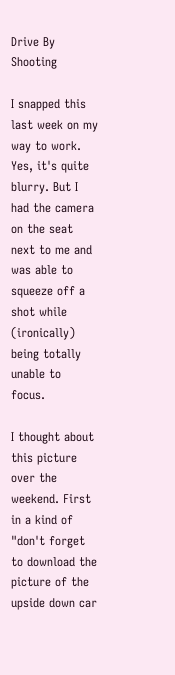Drive By Shooting

I snapped this last week on my way to work. Yes, it's quite blurry. But I had the camera on the seat next to me and was able to squeeze off a shot while (ironically) being totally unable to focus.

I thought about this picture over the weekend. First in a kind of "don't forget to download the picture of the upside down car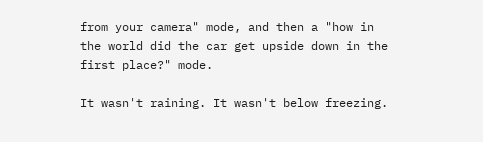from your camera" mode, and then a "how in the world did the car get upside down in the first place?" mode.

It wasn't raining. It wasn't below freezing.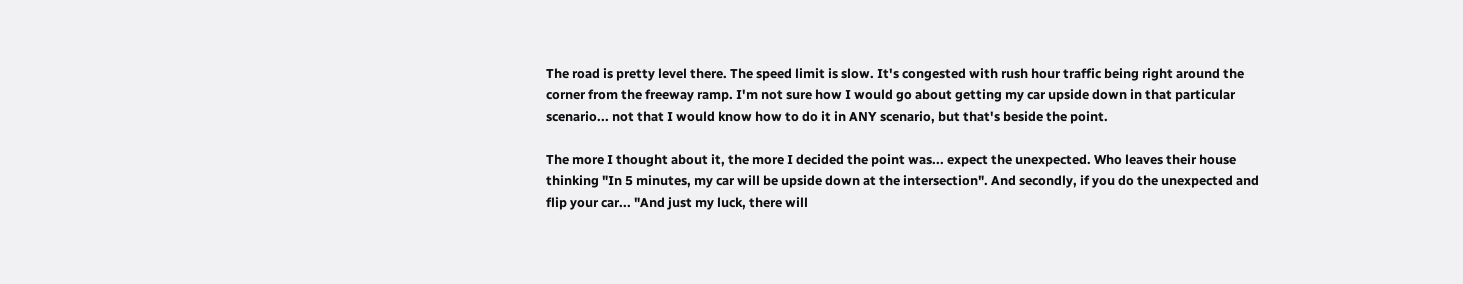The road is pretty level there. The speed limit is slow. It's congested with rush hour traffic being right around the corner from the freeway ramp. I'm not sure how I would go about getting my car upside down in that particular scenario... not that I would know how to do it in ANY scenario, but that's beside the point.

The more I thought about it, the more I decided the point was... expect the unexpected. Who leaves their house thinking "In 5 minutes, my car will be upside down at the intersection". And secondly, if you do the unexpected and flip your car... "And just my luck, there will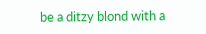be a ditzy blond with a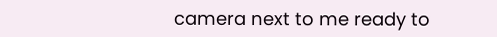camera next to me ready to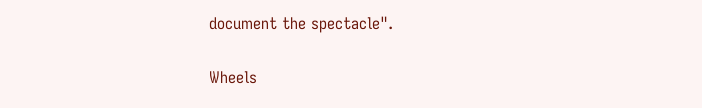document the spectacle".

Wheels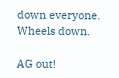down everyone. Wheels down.

AG out!